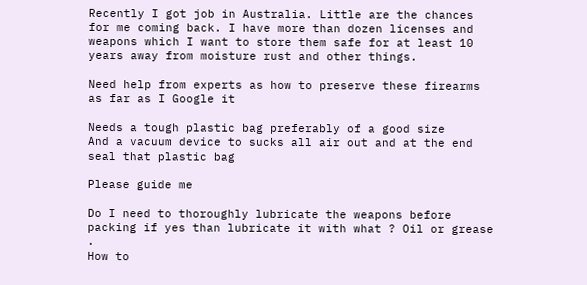Recently I got job in Australia. Little are the chances for me coming back. I have more than dozen licenses and weapons which I want to store them safe for at least 10 years away from moisture rust and other things.

Need help from experts as how to preserve these firearms as far as I Google it

Needs a tough plastic bag preferably of a good size
And a vacuum device to sucks all air out and at the end seal that plastic bag

Please guide me

Do I need to thoroughly lubricate the weapons before packing if yes than lubricate it with what ? Oil or grease .
How to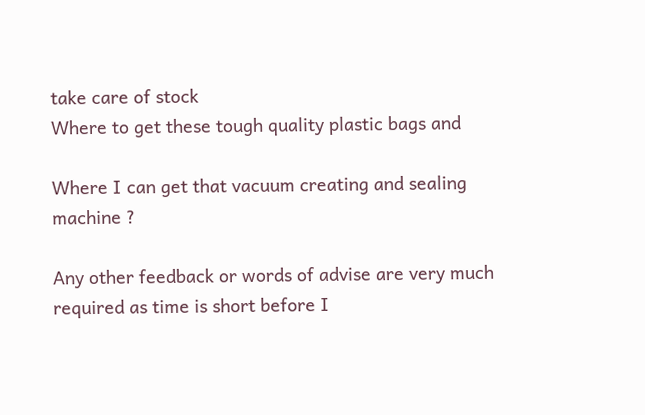take care of stock
Where to get these tough quality plastic bags and

Where I can get that vacuum creating and sealing machine ?

Any other feedback or words of advise are very much required as time is short before I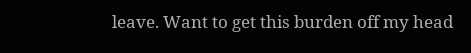leave. Want to get this burden off my head